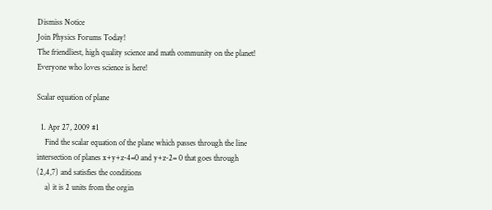Dismiss Notice
Join Physics Forums Today!
The friendliest, high quality science and math community on the planet! Everyone who loves science is here!

Scalar equation of plane

  1. Apr 27, 2009 #1
    Find the scalar equation of the plane which passes through the line intersection of planes x+y+z-4=0 and y+z-2= 0 that goes through (2,4,7) and satisfies the conditions
    a) it is 2 units from the orgin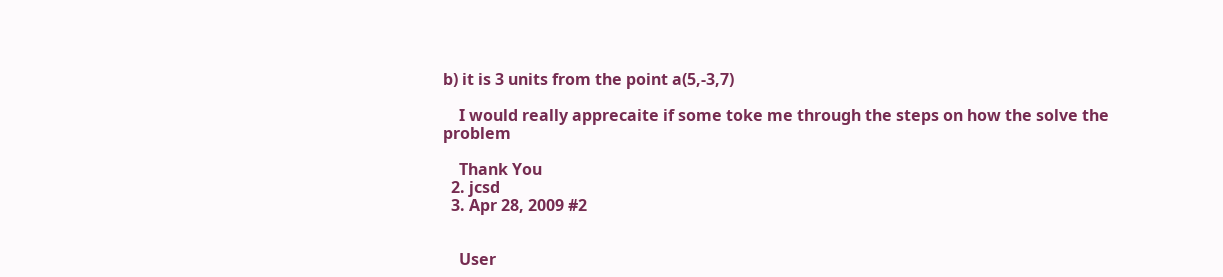b) it is 3 units from the point a(5,-3,7)

    I would really apprecaite if some toke me through the steps on how the solve the problem

    Thank You
  2. jcsd
  3. Apr 28, 2009 #2


    User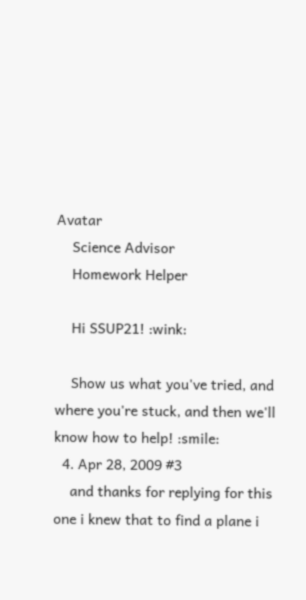Avatar
    Science Advisor
    Homework Helper

    Hi SSUP21! :wink:

    Show us what you've tried, and where you're stuck, and then we'll know how to help! :smile:
  4. Apr 28, 2009 #3
    and thanks for replying for this one i knew that to find a plane i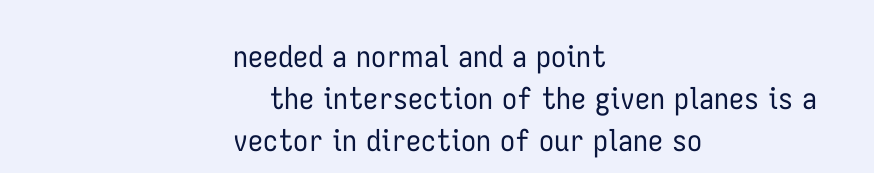needed a normal and a point
    the intersection of the given planes is a vector in direction of our plane so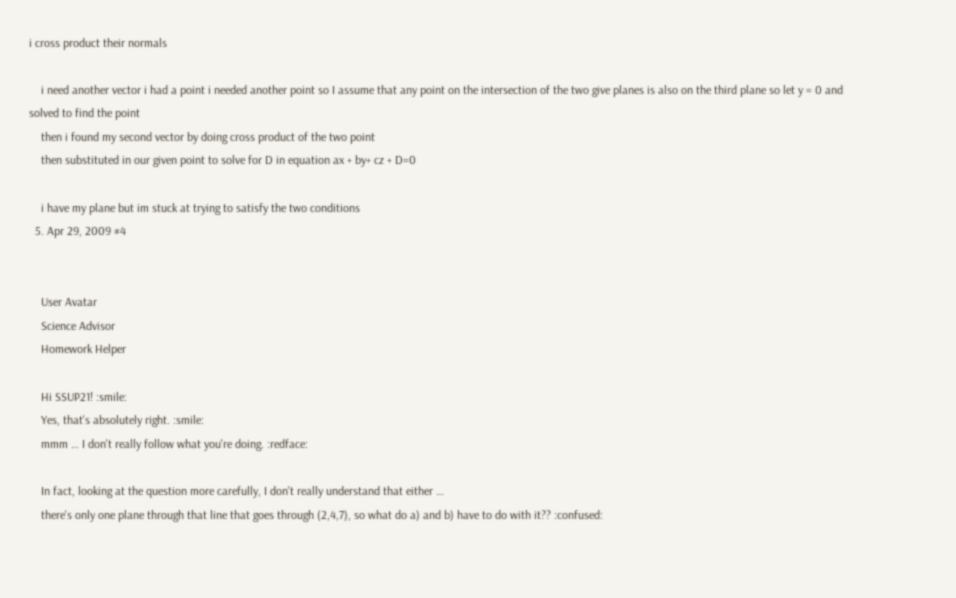i cross product their normals

    i need another vector i had a point i needed another point so I assume that any point on the intersection of the two give planes is also on the third plane so let y = 0 and solved to find the point
    then i found my second vector by doing cross product of the two point
    then substituted in our given point to solve for D in equation ax + by+ cz + D=0

    i have my plane but im stuck at trying to satisfy the two conditions
  5. Apr 29, 2009 #4


    User Avatar
    Science Advisor
    Homework Helper

    Hi SSUP21! :smile:
    Yes, that's absolutely right. :smile:
    mmm … I don't really follow what you're doing. :redface:

    In fact, looking at the question more carefully, I don't really understand that either …
    there's only one plane through that line that goes through (2,4,7), so what do a) and b) have to do with it?? :confused: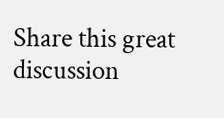Share this great discussion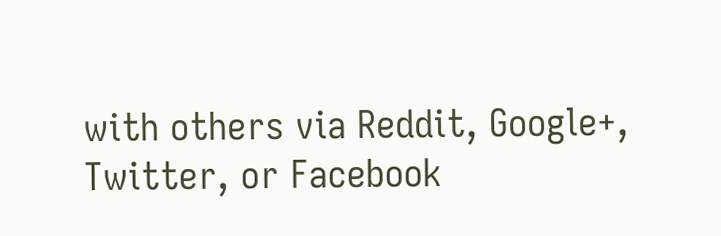with others via Reddit, Google+, Twitter, or Facebook